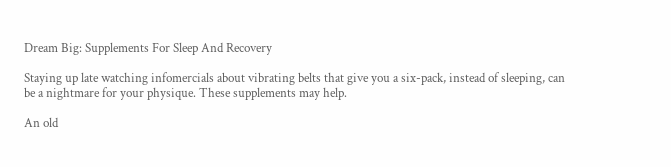Dream Big: Supplements For Sleep And Recovery

Staying up late watching infomercials about vibrating belts that give you a six-pack, instead of sleeping, can be a nightmare for your physique. These supplements may help.

An old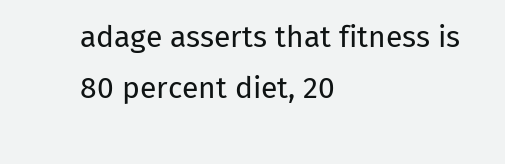adage asserts that fitness is 80 percent diet, 20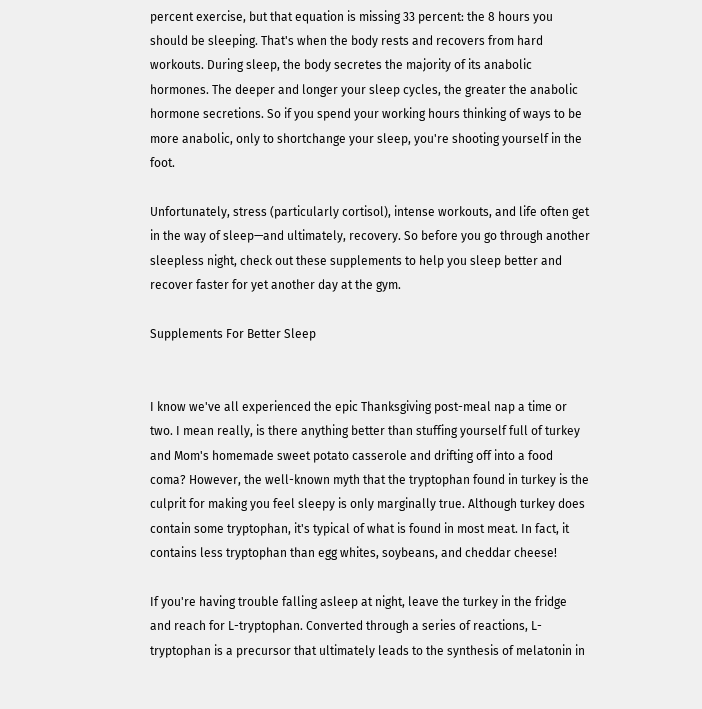percent exercise, but that equation is missing 33 percent: the 8 hours you should be sleeping. That's when the body rests and recovers from hard workouts. During sleep, the body secretes the majority of its anabolic hormones. The deeper and longer your sleep cycles, the greater the anabolic hormone secretions. So if you spend your working hours thinking of ways to be more anabolic, only to shortchange your sleep, you're shooting yourself in the foot.

Unfortunately, stress (particularly cortisol), intense workouts, and life often get in the way of sleep—and ultimately, recovery. So before you go through another sleepless night, check out these supplements to help you sleep better and recover faster for yet another day at the gym.

Supplements For Better Sleep


I know we've all experienced the epic Thanksgiving post-meal nap a time or two. I mean really, is there anything better than stuffing yourself full of turkey and Mom's homemade sweet potato casserole and drifting off into a food coma? However, the well-known myth that the tryptophan found in turkey is the culprit for making you feel sleepy is only marginally true. Although turkey does contain some tryptophan, it's typical of what is found in most meat. In fact, it contains less tryptophan than egg whites, soybeans, and cheddar cheese!

If you're having trouble falling asleep at night, leave the turkey in the fridge and reach for L-tryptophan. Converted through a series of reactions, L-tryptophan is a precursor that ultimately leads to the synthesis of melatonin in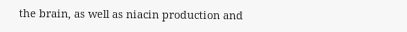the brain, as well as niacin production and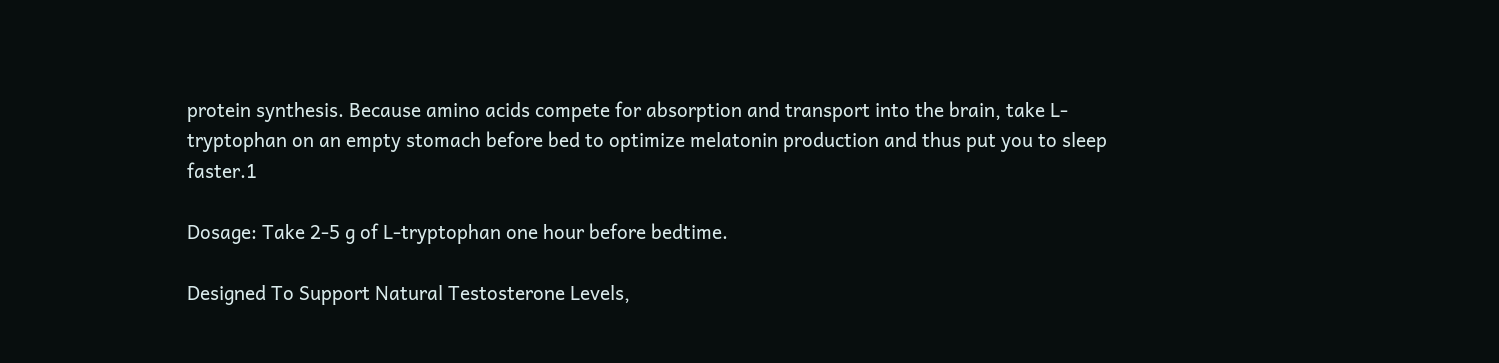protein synthesis. Because amino acids compete for absorption and transport into the brain, take L-tryptophan on an empty stomach before bed to optimize melatonin production and thus put you to sleep faster.1

Dosage: Take 2-5 g of L-tryptophan one hour before bedtime.

Designed To Support Natural Testosterone Levels,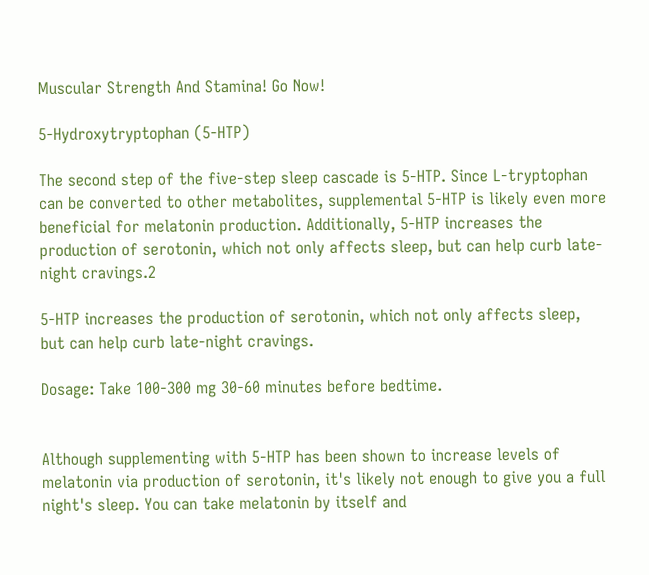Muscular Strength And Stamina! Go Now!

5-Hydroxytryptophan (5-HTP)

The second step of the five-step sleep cascade is 5-HTP. Since L-tryptophan can be converted to other metabolites, supplemental 5-HTP is likely even more beneficial for melatonin production. Additionally, 5-HTP increases the production of serotonin, which not only affects sleep, but can help curb late-night cravings.2

5-HTP increases the production of serotonin, which not only affects sleep, but can help curb late-night cravings.

Dosage: Take 100-300 mg 30-60 minutes before bedtime.


Although supplementing with 5-HTP has been shown to increase levels of melatonin via production of serotonin, it's likely not enough to give you a full night's sleep. You can take melatonin by itself and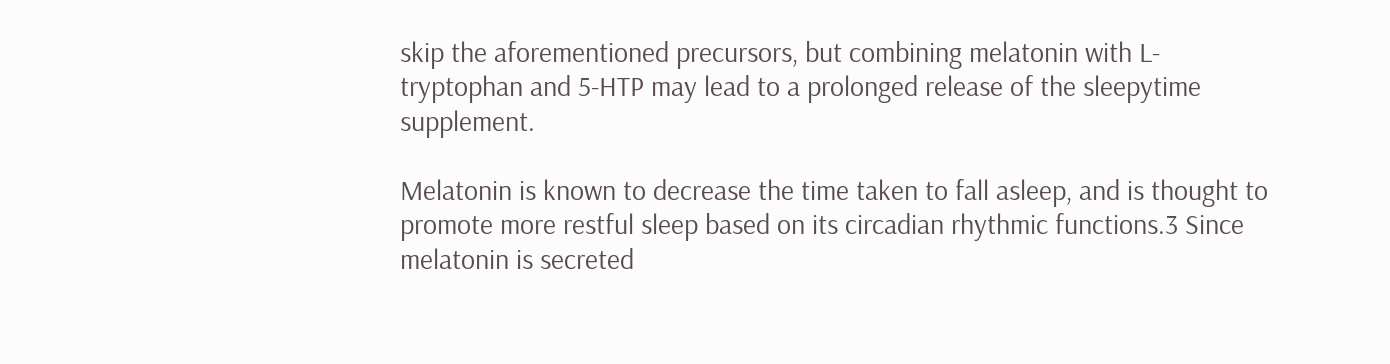skip the aforementioned precursors, but combining melatonin with L-tryptophan and 5-HTP may lead to a prolonged release of the sleepytime supplement.

Melatonin is known to decrease the time taken to fall asleep, and is thought to promote more restful sleep based on its circadian rhythmic functions.3 Since melatonin is secreted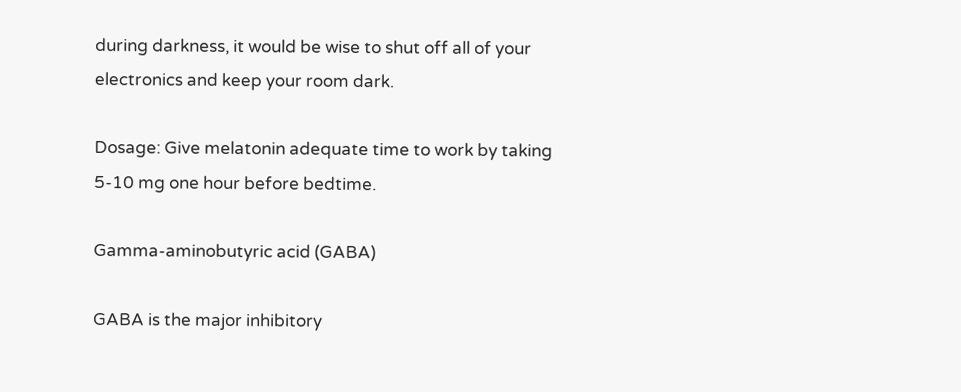during darkness, it would be wise to shut off all of your electronics and keep your room dark.

Dosage: Give melatonin adequate time to work by taking 5-10 mg one hour before bedtime.

Gamma-aminobutyric acid (GABA)

GABA is the major inhibitory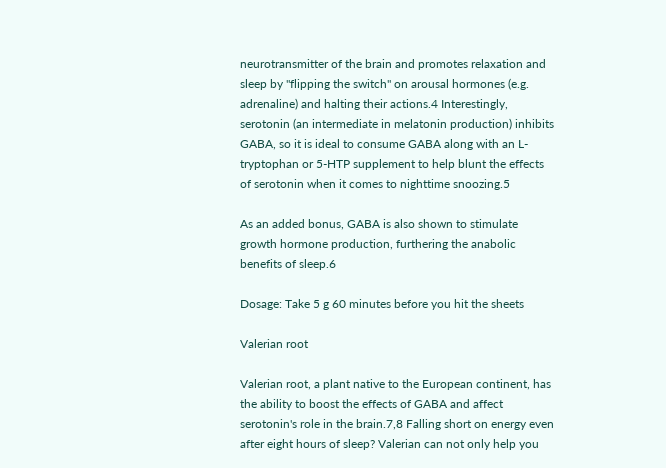neurotransmitter of the brain and promotes relaxation and sleep by "flipping the switch" on arousal hormones (e.g. adrenaline) and halting their actions.4 Interestingly, serotonin (an intermediate in melatonin production) inhibits GABA, so it is ideal to consume GABA along with an L-tryptophan or 5-HTP supplement to help blunt the effects of serotonin when it comes to nighttime snoozing.5

As an added bonus, GABA is also shown to stimulate growth hormone production, furthering the anabolic benefits of sleep.6

Dosage: Take 5 g 60 minutes before you hit the sheets

Valerian root

Valerian root, a plant native to the European continent, has the ability to boost the effects of GABA and affect serotonin's role in the brain.7,8 Falling short on energy even after eight hours of sleep? Valerian can not only help you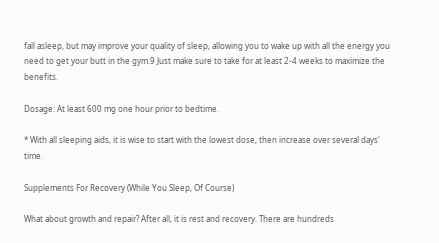fall asleep, but may improve your quality of sleep, allowing you to wake up with all the energy you need to get your butt in the gym.9 Just make sure to take for at least 2-4 weeks to maximize the benefits.

Dosage: At least 600 mg one hour prior to bedtime.

* With all sleeping aids, it is wise to start with the lowest dose, then increase over several days' time.

Supplements For Recovery (While You Sleep, Of Course)

What about growth and repair? After all, it is rest and recovery. There are hundreds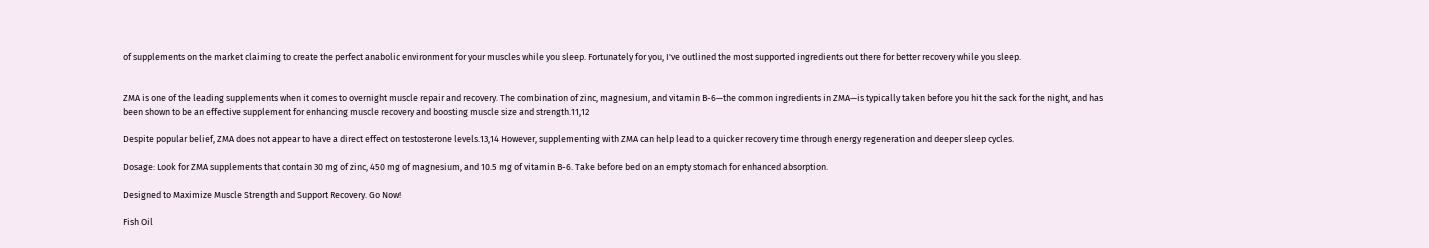of supplements on the market claiming to create the perfect anabolic environment for your muscles while you sleep. Fortunately for you, I've outlined the most supported ingredients out there for better recovery while you sleep.


ZMA is one of the leading supplements when it comes to overnight muscle repair and recovery. The combination of zinc, magnesium, and vitamin B-6—the common ingredients in ZMA—is typically taken before you hit the sack for the night, and has been shown to be an effective supplement for enhancing muscle recovery and boosting muscle size and strength.11,12

Despite popular belief, ZMA does not appear to have a direct effect on testosterone levels.13,14 However, supplementing with ZMA can help lead to a quicker recovery time through energy regeneration and deeper sleep cycles.

Dosage: Look for ZMA supplements that contain 30 mg of zinc, 450 mg of magnesium, and 10.5 mg of vitamin B-6. Take before bed on an empty stomach for enhanced absorption.

Designed to Maximize Muscle Strength and Support Recovery. Go Now!

Fish Oil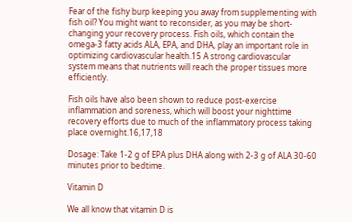Fear of the fishy burp keeping you away from supplementing with fish oil? You might want to reconsider, as you may be short-changing your recovery process. Fish oils, which contain the omega-3 fatty acids ALA, EPA, and DHA, play an important role in optimizing cardiovascular health.15 A strong cardiovascular system means that nutrients will reach the proper tissues more efficiently.

Fish oils have also been shown to reduce post-exercise inflammation and soreness, which will boost your nighttime recovery efforts due to much of the inflammatory process taking place overnight.16,17,18

Dosage: Take 1-2 g of EPA plus DHA along with 2-3 g of ALA 30-60 minutes prior to bedtime.

Vitamin D

We all know that vitamin D is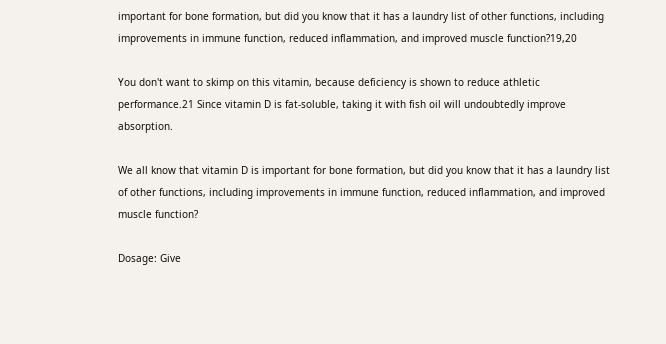important for bone formation, but did you know that it has a laundry list of other functions, including improvements in immune function, reduced inflammation, and improved muscle function?19,20

You don't want to skimp on this vitamin, because deficiency is shown to reduce athletic performance.21 Since vitamin D is fat-soluble, taking it with fish oil will undoubtedly improve absorption.

We all know that vitamin D is important for bone formation, but did you know that it has a laundry list of other functions, including improvements in immune function, reduced inflammation, and improved muscle function?

Dosage: Give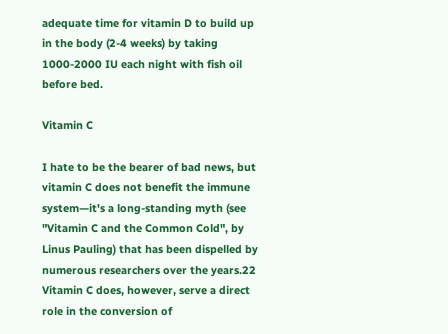adequate time for vitamin D to build up in the body (2-4 weeks) by taking 1000-2000 IU each night with fish oil before bed.

Vitamin C

I hate to be the bearer of bad news, but vitamin C does not benefit the immune system—it's a long-standing myth (see "Vitamin C and the Common Cold", by Linus Pauling) that has been dispelled by numerous researchers over the years.22 Vitamin C does, however, serve a direct role in the conversion of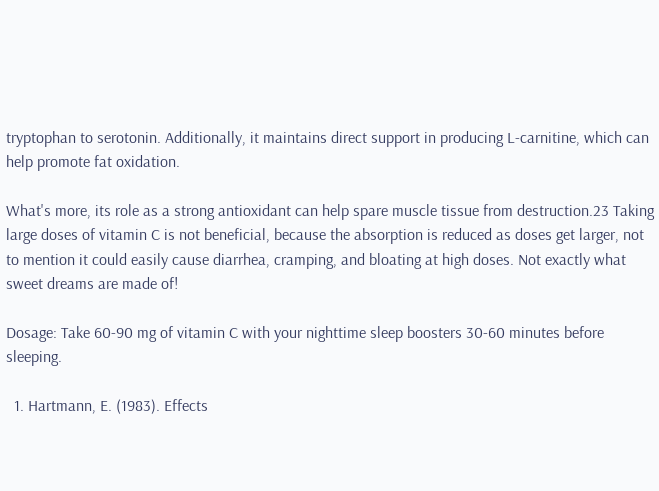tryptophan to serotonin. Additionally, it maintains direct support in producing L-carnitine, which can help promote fat oxidation.

What's more, its role as a strong antioxidant can help spare muscle tissue from destruction.23 Taking large doses of vitamin C is not beneficial, because the absorption is reduced as doses get larger, not to mention it could easily cause diarrhea, cramping, and bloating at high doses. Not exactly what sweet dreams are made of!

Dosage: Take 60-90 mg of vitamin C with your nighttime sleep boosters 30-60 minutes before sleeping.

  1. Hartmann, E. (1983). Effects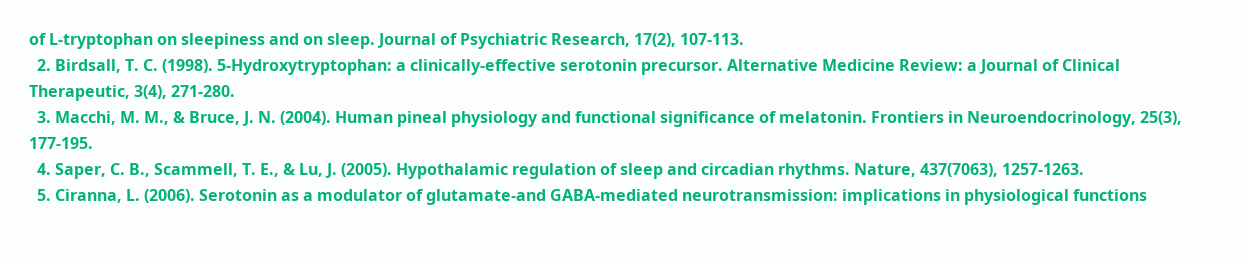of L-tryptophan on sleepiness and on sleep. Journal of Psychiatric Research, 17(2), 107-113.
  2. Birdsall, T. C. (1998). 5-Hydroxytryptophan: a clinically-effective serotonin precursor. Alternative Medicine Review: a Journal of Clinical Therapeutic, 3(4), 271-280.
  3. Macchi, M. M., & Bruce, J. N. (2004). Human pineal physiology and functional significance of melatonin. Frontiers in Neuroendocrinology, 25(3), 177-195.
  4. Saper, C. B., Scammell, T. E., & Lu, J. (2005). Hypothalamic regulation of sleep and circadian rhythms. Nature, 437(7063), 1257-1263.
  5. Ciranna, L. (2006). Serotonin as a modulator of glutamate-and GABA-mediated neurotransmission: implications in physiological functions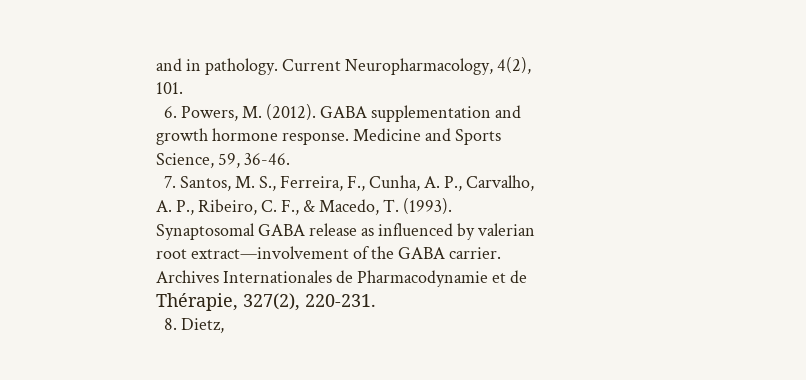and in pathology. Current Neuropharmacology, 4(2), 101.
  6. Powers, M. (2012). GABA supplementation and growth hormone response. Medicine and Sports Science, 59, 36-46.
  7. Santos, M. S., Ferreira, F., Cunha, A. P., Carvalho, A. P., Ribeiro, C. F., & Macedo, T. (1993). Synaptosomal GABA release as influenced by valerian root extract—involvement of the GABA carrier. Archives Internationales de Pharmacodynamie et de Thérapie, 327(2), 220-231.
  8. Dietz,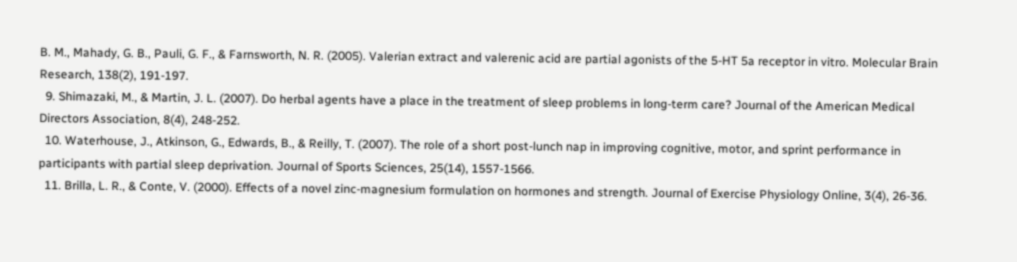B. M., Mahady, G. B., Pauli, G. F., & Farnsworth, N. R. (2005). Valerian extract and valerenic acid are partial agonists of the 5-HT 5a receptor in vitro. Molecular Brain Research, 138(2), 191-197.
  9. Shimazaki, M., & Martin, J. L. (2007). Do herbal agents have a place in the treatment of sleep problems in long-term care? Journal of the American Medical Directors Association, 8(4), 248-252.
  10. Waterhouse, J., Atkinson, G., Edwards, B., & Reilly, T. (2007). The role of a short post-lunch nap in improving cognitive, motor, and sprint performance in participants with partial sleep deprivation. Journal of Sports Sciences, 25(14), 1557-1566.
  11. Brilla, L. R., & Conte, V. (2000). Effects of a novel zinc-magnesium formulation on hormones and strength. Journal of Exercise Physiology Online, 3(4), 26-36.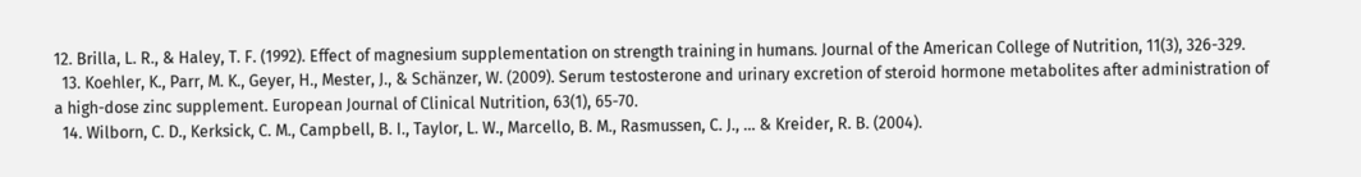12. Brilla, L. R., & Haley, T. F. (1992). Effect of magnesium supplementation on strength training in humans. Journal of the American College of Nutrition, 11(3), 326-329.
  13. Koehler, K., Parr, M. K., Geyer, H., Mester, J., & Schänzer, W. (2009). Serum testosterone and urinary excretion of steroid hormone metabolites after administration of a high-dose zinc supplement. European Journal of Clinical Nutrition, 63(1), 65-70.
  14. Wilborn, C. D., Kerksick, C. M., Campbell, B. I., Taylor, L. W., Marcello, B. M., Rasmussen, C. J., ... & Kreider, R. B. (2004).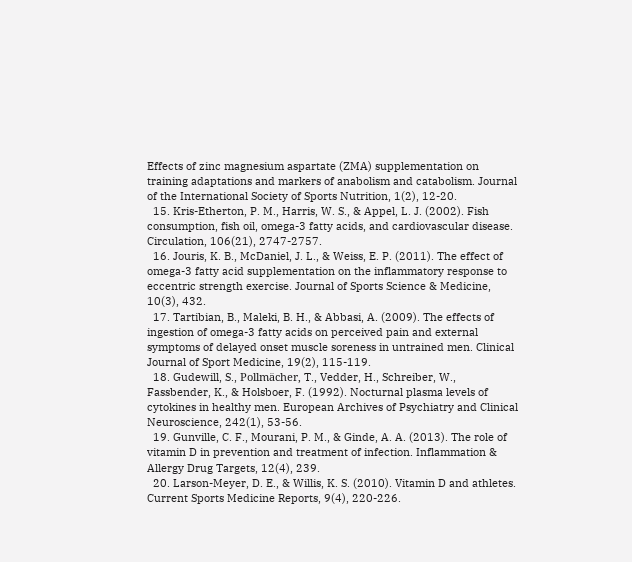Effects of zinc magnesium aspartate (ZMA) supplementation on training adaptations and markers of anabolism and catabolism. Journal of the International Society of Sports Nutrition, 1(2), 12-20.
  15. Kris-Etherton, P. M., Harris, W. S., & Appel, L. J. (2002). Fish consumption, fish oil, omega-3 fatty acids, and cardiovascular disease. Circulation, 106(21), 2747-2757.
  16. Jouris, K. B., McDaniel, J. L., & Weiss, E. P. (2011). The effect of omega-3 fatty acid supplementation on the inflammatory response to eccentric strength exercise. Journal of Sports Science & Medicine, 10(3), 432.
  17. Tartibian, B., Maleki, B. H., & Abbasi, A. (2009). The effects of ingestion of omega-3 fatty acids on perceived pain and external symptoms of delayed onset muscle soreness in untrained men. Clinical Journal of Sport Medicine, 19(2), 115-119.
  18. Gudewill, S., Pollmächer, T., Vedder, H., Schreiber, W., Fassbender, K., & Holsboer, F. (1992). Nocturnal plasma levels of cytokines in healthy men. European Archives of Psychiatry and Clinical Neuroscience, 242(1), 53-56.
  19. Gunville, C. F., Mourani, P. M., & Ginde, A. A. (2013). The role of vitamin D in prevention and treatment of infection. Inflammation & Allergy Drug Targets, 12(4), 239.
  20. Larson-Meyer, D. E., & Willis, K. S. (2010). Vitamin D and athletes. Current Sports Medicine Reports, 9(4), 220-226.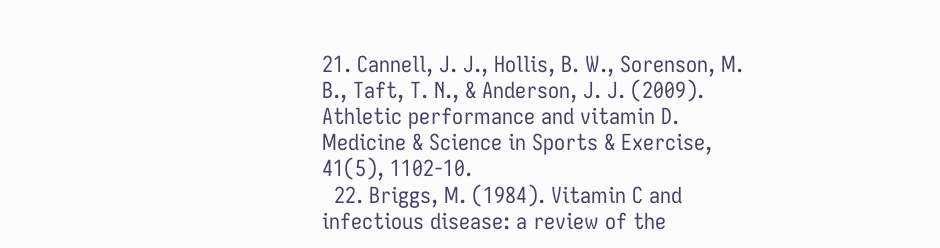21. Cannell, J. J., Hollis, B. W., Sorenson, M. B., Taft, T. N., & Anderson, J. J. (2009). Athletic performance and vitamin D. Medicine & Science in Sports & Exercise, 41(5), 1102-10.
  22. Briggs, M. (1984). Vitamin C and infectious disease: a review of the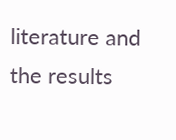literature and the results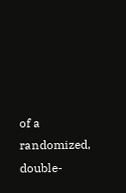of a randomized, double-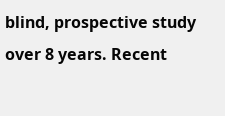blind, prospective study over 8 years. Recent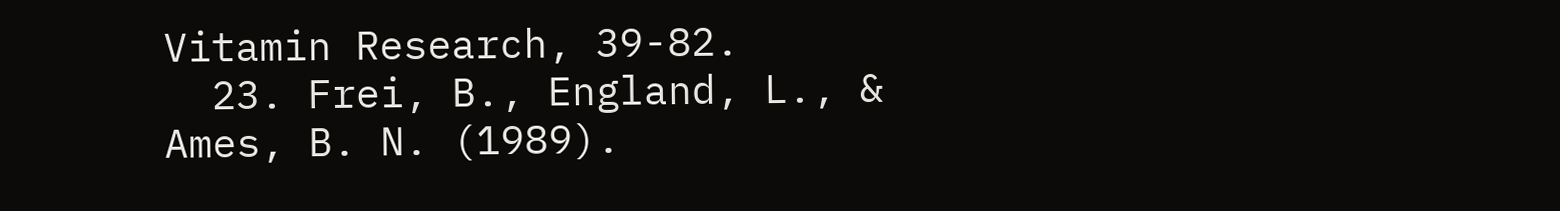Vitamin Research, 39-82.
  23. Frei, B., England, L., & Ames, B. N. (1989).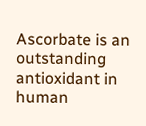Ascorbate is an outstanding antioxidant in human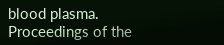blood plasma. Proceedings of the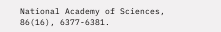National Academy of Sciences, 86(16), 6377-6381.